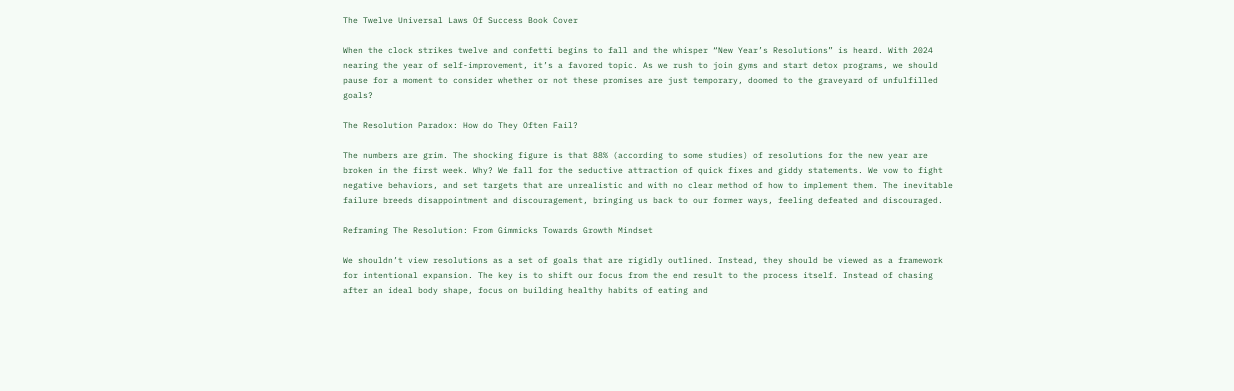The Twelve Universal Laws Of Success Book Cover

When the clock strikes twelve and confetti begins to fall and the whisper “New Year’s Resolutions” is heard. With 2024 nearing the year of self-improvement, it’s a favored topic. As we rush to join gyms and start detox programs, we should pause for a moment to consider whether or not these promises are just temporary, doomed to the graveyard of unfulfilled goals?

The Resolution Paradox: How do They Often Fail?

The numbers are grim. The shocking figure is that 88% (according to some studies) of resolutions for the new year are broken in the first week. Why? We fall for the seductive attraction of quick fixes and giddy statements. We vow to fight negative behaviors, and set targets that are unrealistic and with no clear method of how to implement them. The inevitable failure breeds disappointment and discouragement, bringing us back to our former ways, feeling defeated and discouraged.

Reframing The Resolution: From Gimmicks Towards Growth Mindset

We shouldn’t view resolutions as a set of goals that are rigidly outlined. Instead, they should be viewed as a framework for intentional expansion. The key is to shift our focus from the end result to the process itself. Instead of chasing after an ideal body shape, focus on building healthy habits of eating and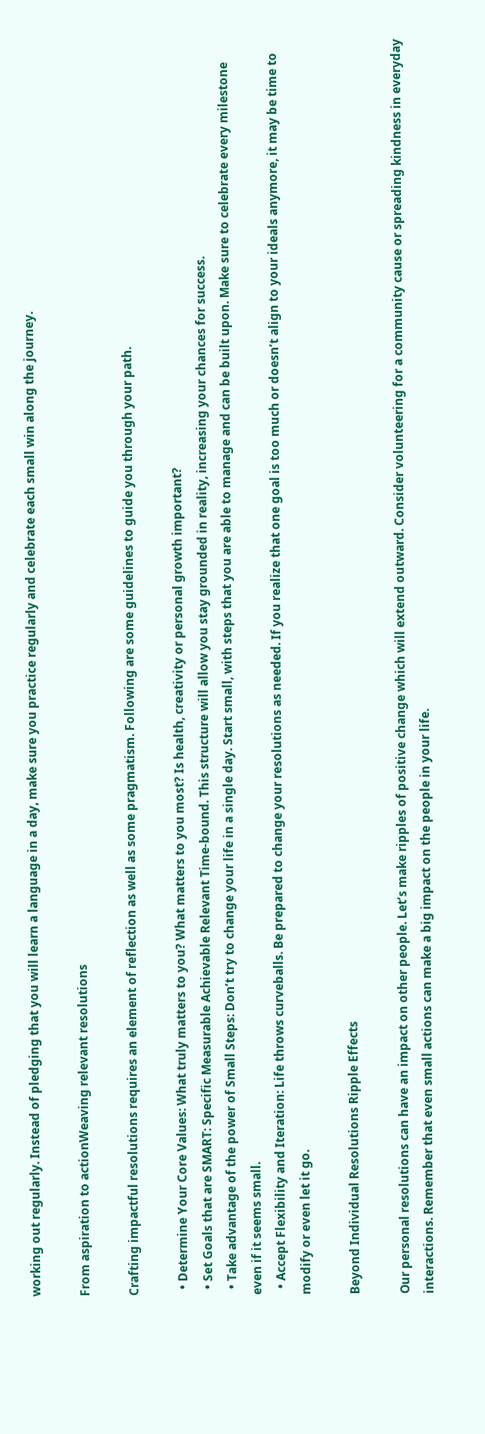working out regularly. Instead of pledging that you will learn a language in a day, make sure you practice regularly and celebrate each small win along the journey.

From aspiration to actionWeaving relevant resolutions

Crafting impactful resolutions requires an element of reflection as well as some pragmatism. Following are some guidelines to guide you through your path.

  • Determine Your Core Values: What truly matters to you? What matters to you most? Is health, creativity or personal growth important?
  • Set Goals that are SMART: Specific Measurable Achievable Relevant Time-bound. This structure will allow you stay grounded in reality, increasing your chances for success.
  • Take advantage of the power of Small Steps: Don’t try to change your life in a single day. Start small, with steps that you are able to manage and can be built upon. Make sure to celebrate every milestone even if it seems small.
  • Accept Flexibility and Iteration: Life throws curveballs. Be prepared to change your resolutions as needed. If you realize that one goal is too much or doesn’t align to your ideals anymore, it may be time to modify or even let it go.

Beyond Individual Resolutions Ripple Effects

Our personal resolutions can have an impact on other people. Let’s make ripples of positive change which will extend outward. Consider volunteering for a community cause or spreading kindness in everyday interactions. Remember that even small actions can make a big impact on the people in your life.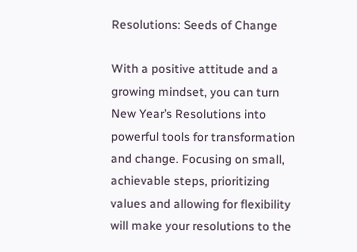Resolutions: Seeds of Change

With a positive attitude and a growing mindset, you can turn New Year’s Resolutions into powerful tools for transformation and change. Focusing on small, achievable steps, prioritizing values and allowing for flexibility will make your resolutions to the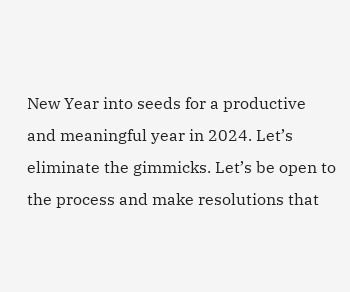New Year into seeds for a productive and meaningful year in 2024. Let’s eliminate the gimmicks. Let’s be open to the process and make resolutions that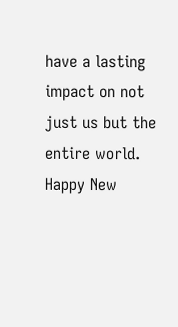have a lasting impact on not just us but the entire world. Happy New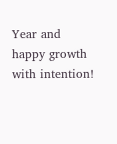Year and happy growth with intention!